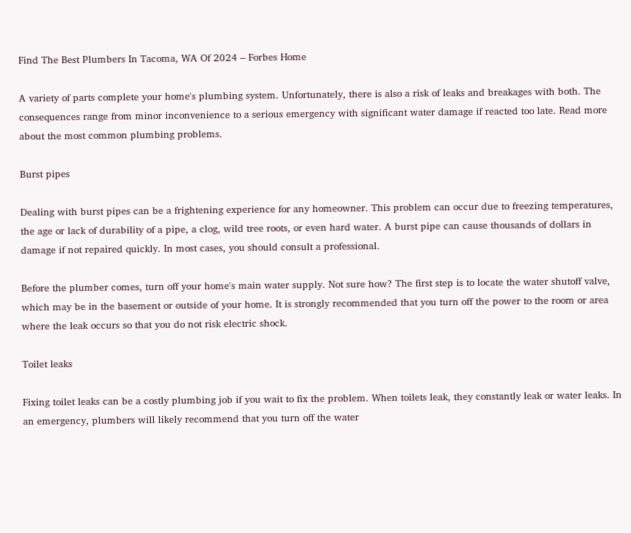Find The Best Plumbers In Tacoma, WA Of 2024 – Forbes Home

A variety of parts complete your home's plumbing system. Unfortunately, there is also a risk of leaks and breakages with both. The consequences range from minor inconvenience to a serious emergency with significant water damage if reacted too late. Read more about the most common plumbing problems.

Burst pipes

Dealing with burst pipes can be a frightening experience for any homeowner. This problem can occur due to freezing temperatures, the age or lack of durability of a pipe, a clog, wild tree roots, or even hard water. A burst pipe can cause thousands of dollars in damage if not repaired quickly. In most cases, you should consult a professional.

Before the plumber comes, turn off your home's main water supply. Not sure how? The first step is to locate the water shutoff valve, which may be in the basement or outside of your home. It is strongly recommended that you turn off the power to the room or area where the leak occurs so that you do not risk electric shock.

Toilet leaks

Fixing toilet leaks can be a costly plumbing job if you wait to fix the problem. When toilets leak, they constantly leak or water leaks. In an emergency, plumbers will likely recommend that you turn off the water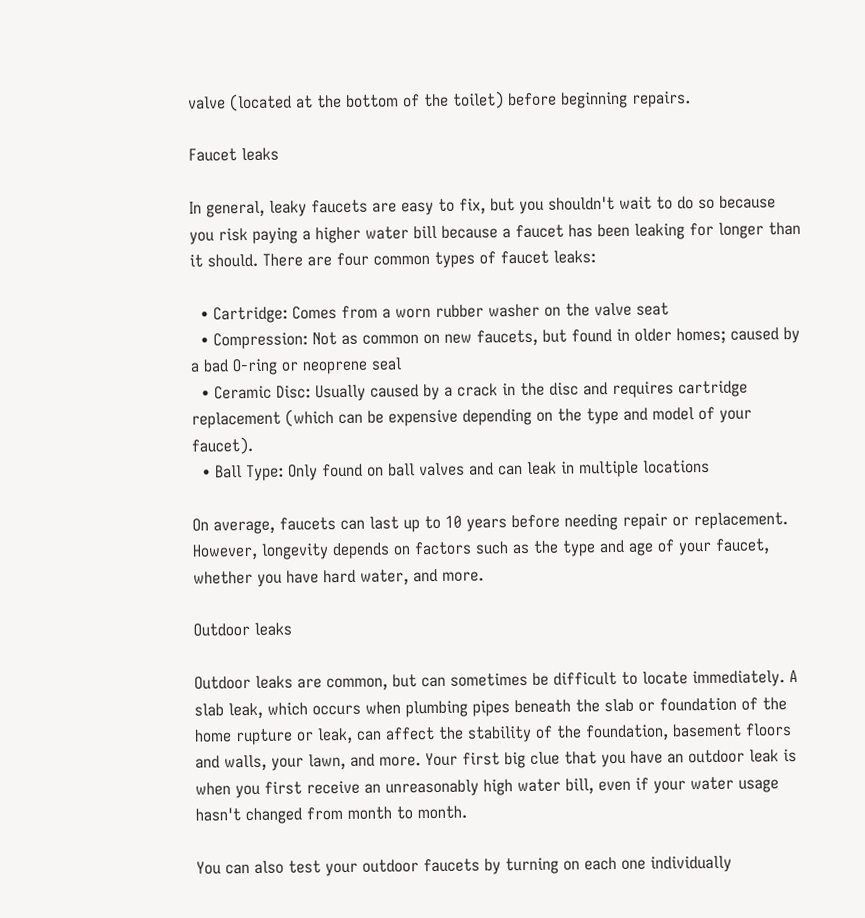valve (located at the bottom of the toilet) before beginning repairs.

Faucet leaks

In general, leaky faucets are easy to fix, but you shouldn't wait to do so because you risk paying a higher water bill because a faucet has been leaking for longer than it should. There are four common types of faucet leaks:

  • Cartridge: Comes from a worn rubber washer on the valve seat
  • Compression: Not as common on new faucets, but found in older homes; caused by a bad O-ring or neoprene seal
  • Ceramic Disc: Usually caused by a crack in the disc and requires cartridge replacement (which can be expensive depending on the type and model of your faucet).
  • Ball Type: Only found on ball valves and can leak in multiple locations

On average, faucets can last up to 10 years before needing repair or replacement. However, longevity depends on factors such as the type and age of your faucet, whether you have hard water, and more.

Outdoor leaks

Outdoor leaks are common, but can sometimes be difficult to locate immediately. A slab leak, which occurs when plumbing pipes beneath the slab or foundation of the home rupture or leak, can affect the stability of the foundation, basement floors and walls, your lawn, and more. Your first big clue that you have an outdoor leak is when you first receive an unreasonably high water bill, even if your water usage hasn't changed from month to month.

You can also test your outdoor faucets by turning on each one individually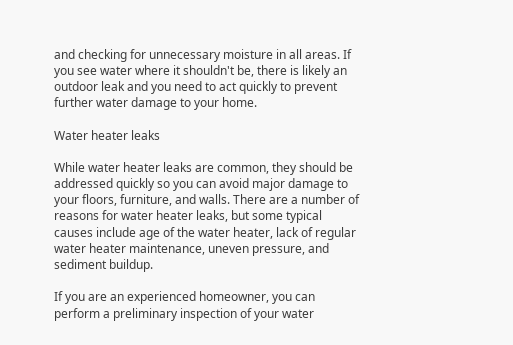and checking for unnecessary moisture in all areas. If you see water where it shouldn't be, there is likely an outdoor leak and you need to act quickly to prevent further water damage to your home.

Water heater leaks

While water heater leaks are common, they should be addressed quickly so you can avoid major damage to your floors, furniture, and walls. There are a number of reasons for water heater leaks, but some typical causes include age of the water heater, lack of regular water heater maintenance, uneven pressure, and sediment buildup.

If you are an experienced homeowner, you can perform a preliminary inspection of your water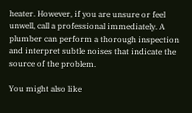heater. However, if you are unsure or feel unwell, call a professional immediately. A plumber can perform a thorough inspection and interpret subtle noises that indicate the source of the problem.

You might also like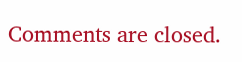Comments are closed.